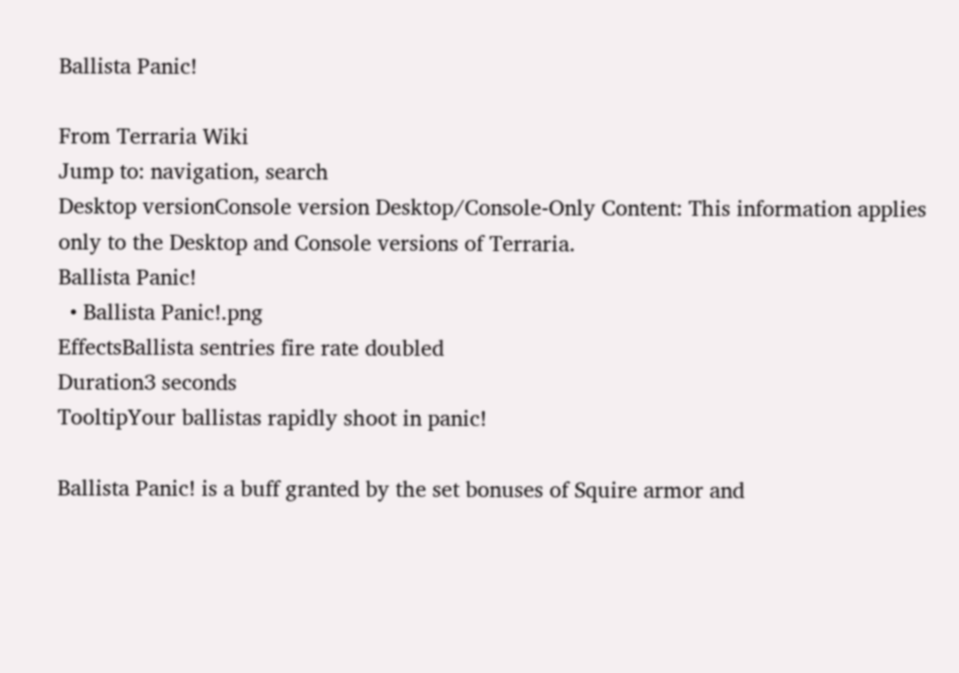Ballista Panic!

From Terraria Wiki
Jump to: navigation, search
Desktop versionConsole version Desktop/Console-Only Content: This information applies only to the Desktop and Console versions of Terraria.
Ballista Panic!
  • Ballista Panic!.png
EffectsBallista sentries fire rate doubled
Duration3 seconds
TooltipYour ballistas rapidly shoot in panic!

Ballista Panic! is a buff granted by the set bonuses of Squire armor and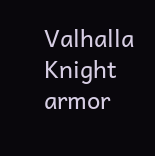Valhalla Knight armor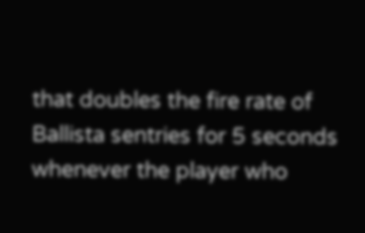that doubles the fire rate of Ballista sentries for 5 seconds whenever the player who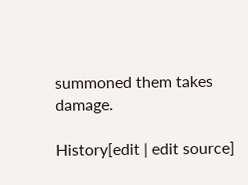summoned them takes damage.

History[edit | edit source]